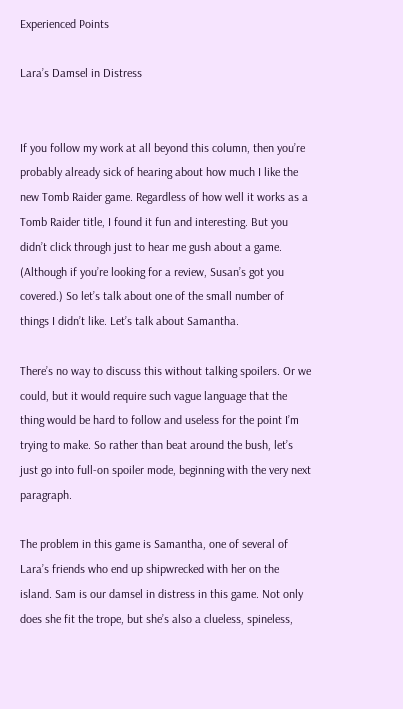Experienced Points

Lara’s Damsel in Distress


If you follow my work at all beyond this column, then you’re probably already sick of hearing about how much I like the new Tomb Raider game. Regardless of how well it works as a Tomb Raider title, I found it fun and interesting. But you didn’t click through just to hear me gush about a game. (Although if you’re looking for a review, Susan’s got you covered.) So let’s talk about one of the small number of things I didn’t like. Let’s talk about Samantha.

There’s no way to discuss this without talking spoilers. Or we could, but it would require such vague language that the thing would be hard to follow and useless for the point I’m trying to make. So rather than beat around the bush, let’s just go into full-on spoiler mode, beginning with the very next paragraph.

The problem in this game is Samantha, one of several of Lara’s friends who end up shipwrecked with her on the island. Sam is our damsel in distress in this game. Not only does she fit the trope, but she’s also a clueless, spineless,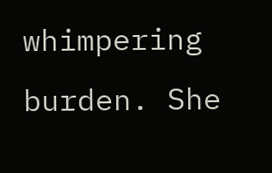whimpering burden. She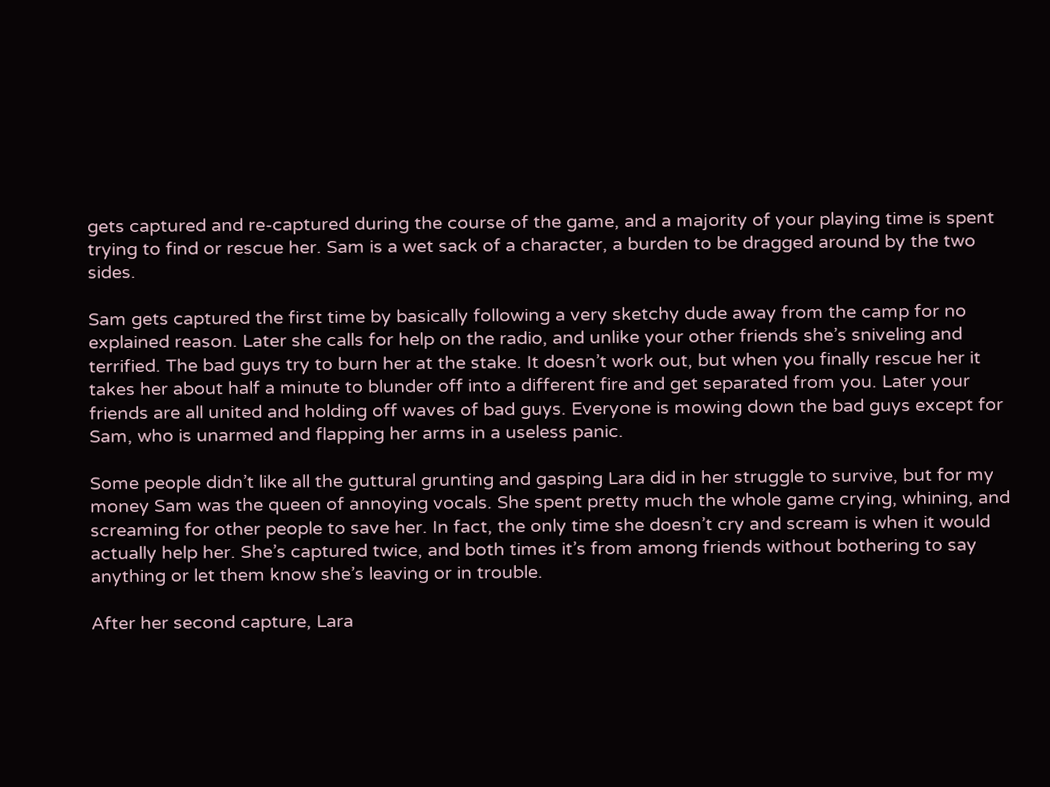gets captured and re-captured during the course of the game, and a majority of your playing time is spent trying to find or rescue her. Sam is a wet sack of a character, a burden to be dragged around by the two sides.

Sam gets captured the first time by basically following a very sketchy dude away from the camp for no explained reason. Later she calls for help on the radio, and unlike your other friends she’s sniveling and terrified. The bad guys try to burn her at the stake. It doesn’t work out, but when you finally rescue her it takes her about half a minute to blunder off into a different fire and get separated from you. Later your friends are all united and holding off waves of bad guys. Everyone is mowing down the bad guys except for Sam, who is unarmed and flapping her arms in a useless panic.

Some people didn’t like all the guttural grunting and gasping Lara did in her struggle to survive, but for my money Sam was the queen of annoying vocals. She spent pretty much the whole game crying, whining, and screaming for other people to save her. In fact, the only time she doesn’t cry and scream is when it would actually help her. She’s captured twice, and both times it’s from among friends without bothering to say anything or let them know she’s leaving or in trouble.

After her second capture, Lara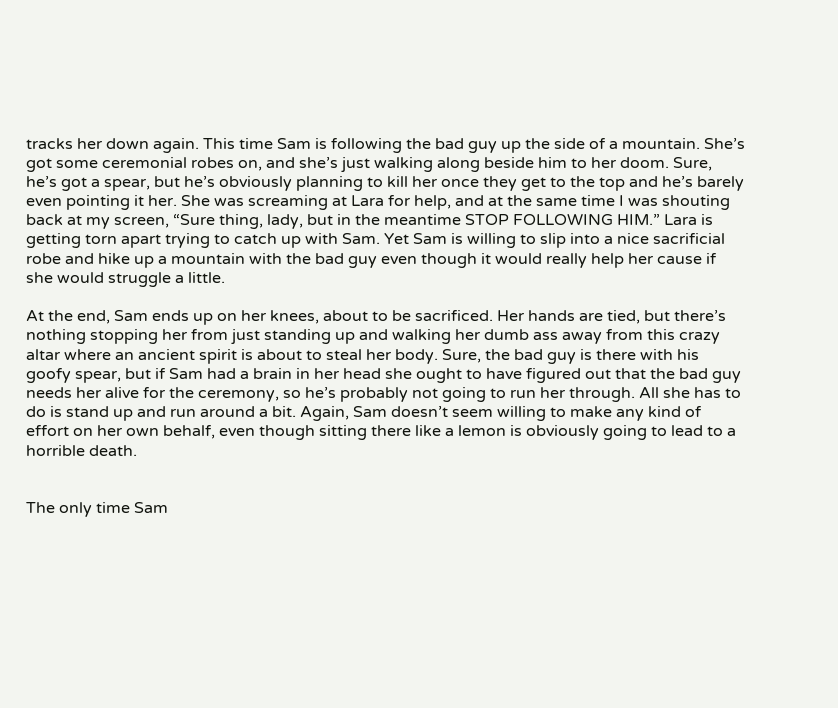tracks her down again. This time Sam is following the bad guy up the side of a mountain. She’s got some ceremonial robes on, and she’s just walking along beside him to her doom. Sure, he’s got a spear, but he’s obviously planning to kill her once they get to the top and he’s barely even pointing it her. She was screaming at Lara for help, and at the same time I was shouting back at my screen, “Sure thing, lady, but in the meantime STOP FOLLOWING HIM.” Lara is getting torn apart trying to catch up with Sam. Yet Sam is willing to slip into a nice sacrificial robe and hike up a mountain with the bad guy even though it would really help her cause if she would struggle a little.

At the end, Sam ends up on her knees, about to be sacrificed. Her hands are tied, but there’s nothing stopping her from just standing up and walking her dumb ass away from this crazy altar where an ancient spirit is about to steal her body. Sure, the bad guy is there with his goofy spear, but if Sam had a brain in her head she ought to have figured out that the bad guy needs her alive for the ceremony, so he’s probably not going to run her through. All she has to do is stand up and run around a bit. Again, Sam doesn’t seem willing to make any kind of effort on her own behalf, even though sitting there like a lemon is obviously going to lead to a horrible death.


The only time Sam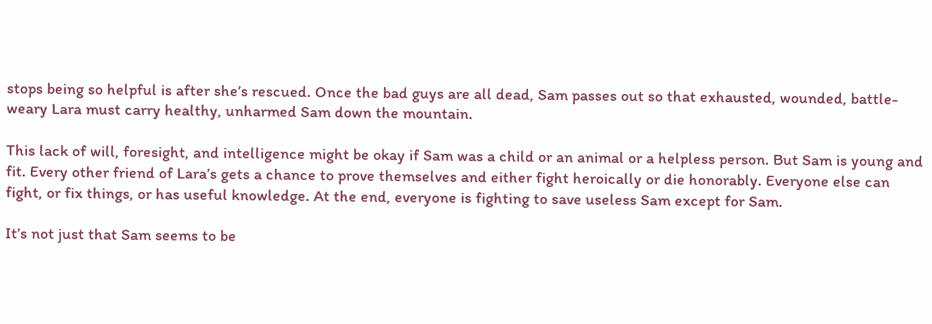stops being so helpful is after she’s rescued. Once the bad guys are all dead, Sam passes out so that exhausted, wounded, battle-weary Lara must carry healthy, unharmed Sam down the mountain.

This lack of will, foresight, and intelligence might be okay if Sam was a child or an animal or a helpless person. But Sam is young and fit. Every other friend of Lara’s gets a chance to prove themselves and either fight heroically or die honorably. Everyone else can fight, or fix things, or has useful knowledge. At the end, everyone is fighting to save useless Sam except for Sam.

It’s not just that Sam seems to be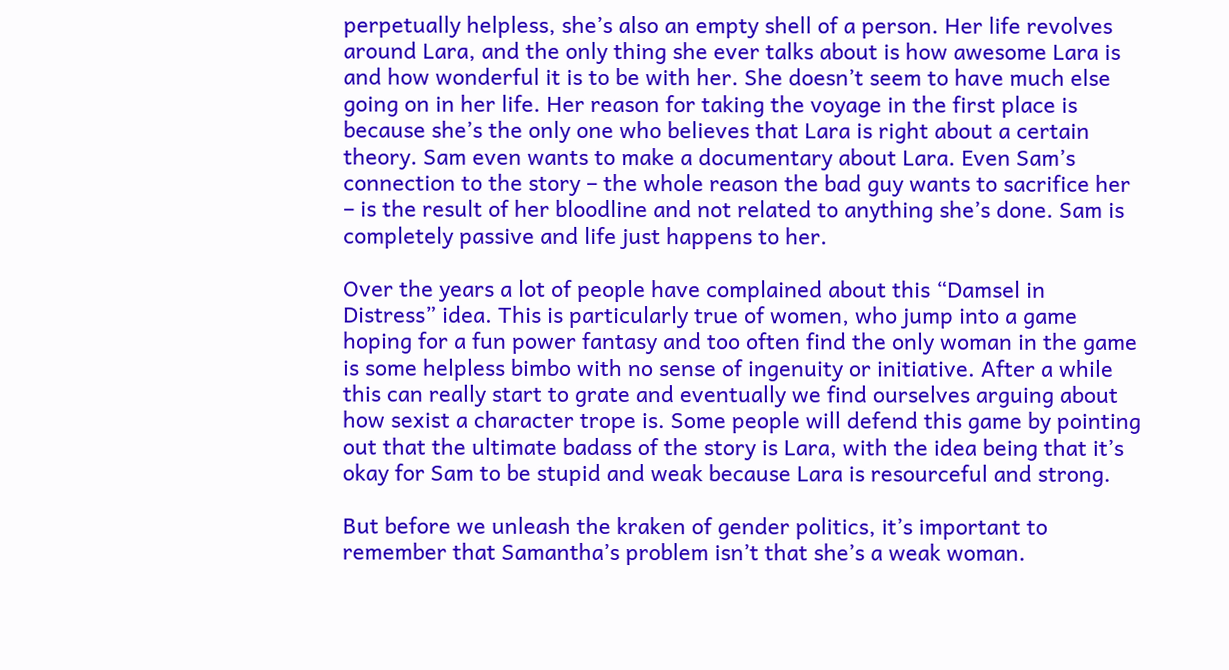perpetually helpless, she’s also an empty shell of a person. Her life revolves around Lara, and the only thing she ever talks about is how awesome Lara is and how wonderful it is to be with her. She doesn’t seem to have much else going on in her life. Her reason for taking the voyage in the first place is because she’s the only one who believes that Lara is right about a certain theory. Sam even wants to make a documentary about Lara. Even Sam’s connection to the story – the whole reason the bad guy wants to sacrifice her – is the result of her bloodline and not related to anything she’s done. Sam is completely passive and life just happens to her.

Over the years a lot of people have complained about this “Damsel in Distress” idea. This is particularly true of women, who jump into a game hoping for a fun power fantasy and too often find the only woman in the game is some helpless bimbo with no sense of ingenuity or initiative. After a while this can really start to grate and eventually we find ourselves arguing about how sexist a character trope is. Some people will defend this game by pointing out that the ultimate badass of the story is Lara, with the idea being that it’s okay for Sam to be stupid and weak because Lara is resourceful and strong.

But before we unleash the kraken of gender politics, it’s important to remember that Samantha’s problem isn’t that she’s a weak woman.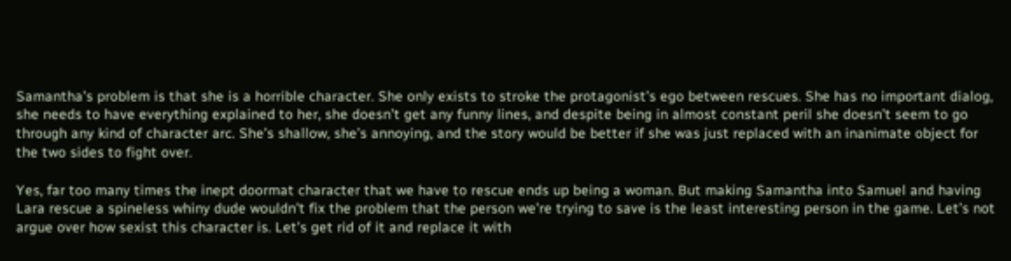Samantha’s problem is that she is a horrible character. She only exists to stroke the protagonist’s ego between rescues. She has no important dialog, she needs to have everything explained to her, she doesn’t get any funny lines, and despite being in almost constant peril she doesn’t seem to go through any kind of character arc. She’s shallow, she’s annoying, and the story would be better if she was just replaced with an inanimate object for the two sides to fight over.

Yes, far too many times the inept doormat character that we have to rescue ends up being a woman. But making Samantha into Samuel and having Lara rescue a spineless whiny dude wouldn’t fix the problem that the person we’re trying to save is the least interesting person in the game. Let’s not argue over how sexist this character is. Let’s get rid of it and replace it with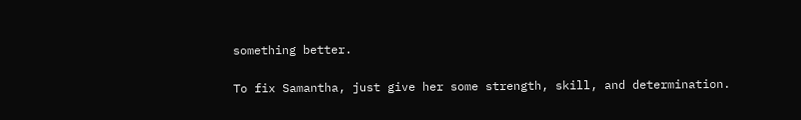something better.

To fix Samantha, just give her some strength, skill, and determination.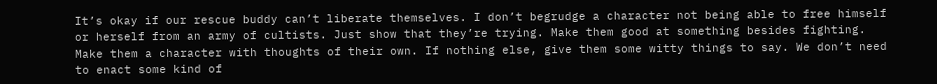It’s okay if our rescue buddy can’t liberate themselves. I don’t begrudge a character not being able to free himself or herself from an army of cultists. Just show that they’re trying. Make them good at something besides fighting. Make them a character with thoughts of their own. If nothing else, give them some witty things to say. We don’t need to enact some kind of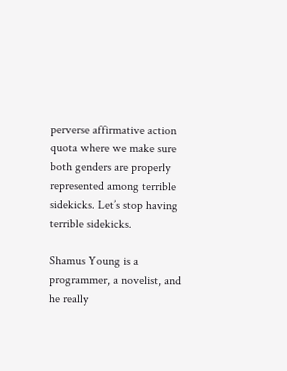perverse affirmative action quota where we make sure both genders are properly represented among terrible sidekicks. Let’s stop having terrible sidekicks.

Shamus Young is a programmer, a novelist, and he really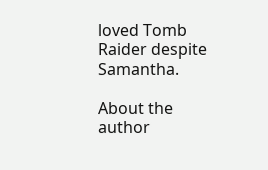loved Tomb Raider despite Samantha.

About the author